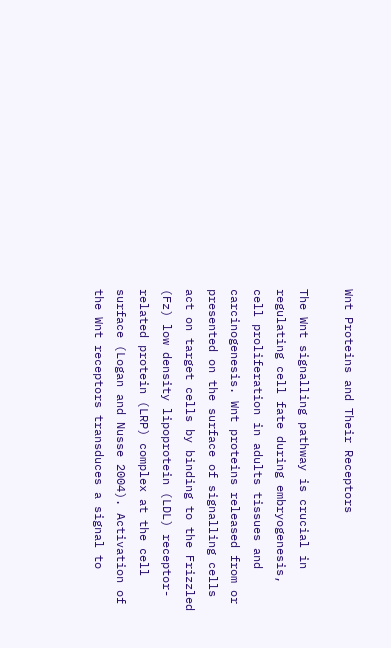Wnt Proteins and Their Receptors

The Wnt signalling pathway is crucial in regulating cell fate during embryogenesis, cell proliferation in adults tissues and carcinogenesis. Wnt proteins released from or presented on the surface of signalling cells act on target cells by binding to the Frizzled (Fz) low density lipoprotein (LDL) receptor-related protein (LRP) complex at the cell surface (Logan and Nusse 2004). Activation of the Wnt receptors transduces a signal to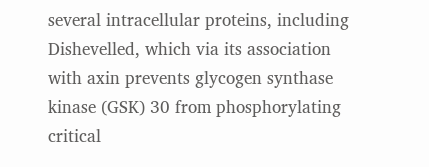several intracellular proteins, including Dishevelled, which via its association with axin prevents glycogen synthase kinase (GSK) 30 from phosphorylating critical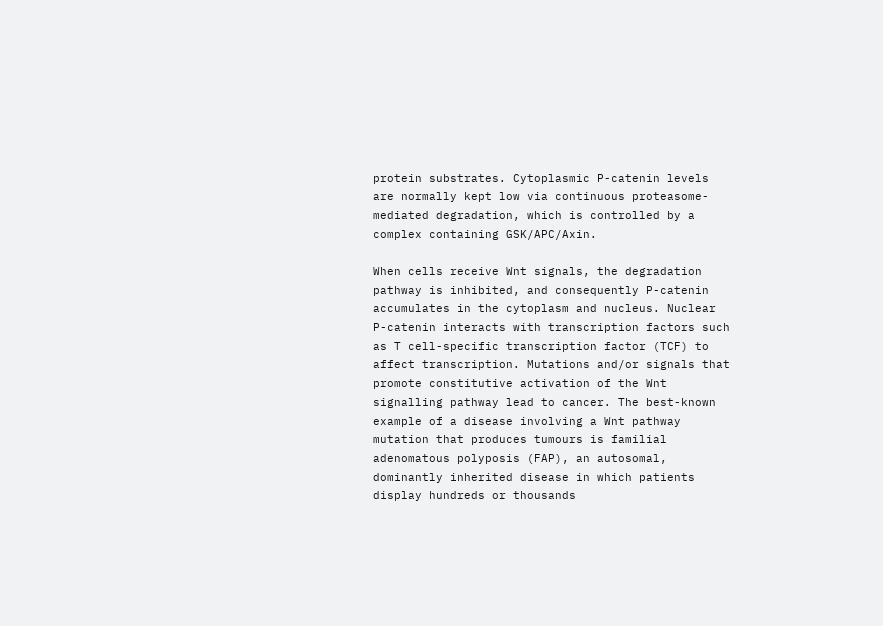protein substrates. Cytoplasmic P-catenin levels are normally kept low via continuous proteasome-mediated degradation, which is controlled by a complex containing GSK/APC/Axin.

When cells receive Wnt signals, the degradation pathway is inhibited, and consequently P-catenin accumulates in the cytoplasm and nucleus. Nuclear P-catenin interacts with transcription factors such as T cell-specific transcription factor (TCF) to affect transcription. Mutations and/or signals that promote constitutive activation of the Wnt signalling pathway lead to cancer. The best-known example of a disease involving a Wnt pathway mutation that produces tumours is familial adenomatous polyposis (FAP), an autosomal, dominantly inherited disease in which patients display hundreds or thousands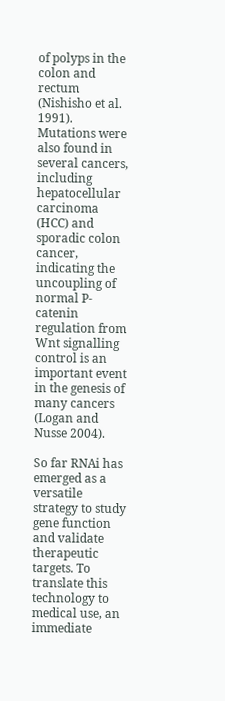of polyps in the colon and rectum (Nishisho et al. 1991). Mutations were also found in several cancers, including hepatocellular carcinoma (HCC) and sporadic colon cancer, indicating the uncoupling of normal P-catenin regulation from Wnt signalling control is an important event in the genesis of many cancers (Logan and Nusse 2004).

So far RNAi has emerged as a versatile strategy to study gene function and validate therapeutic targets. To translate this technology to medical use, an immediate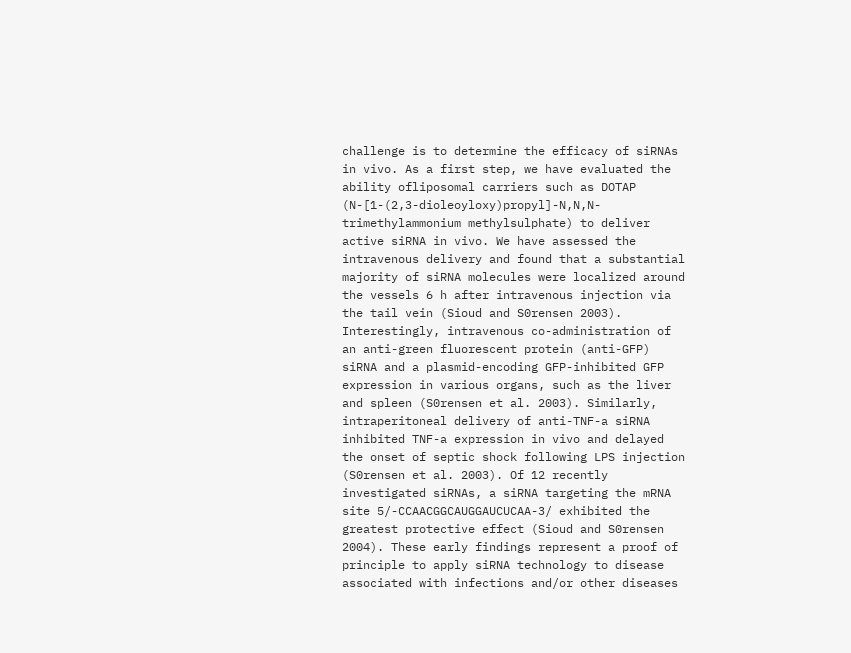challenge is to determine the efficacy of siRNAs in vivo. As a first step, we have evaluated the ability ofliposomal carriers such as DOTAP (N-[1-(2,3-dioleoyloxy)propyl]-N,N,N-trimethylammonium methylsulphate) to deliver active siRNA in vivo. We have assessed the intravenous delivery and found that a substantial majority of siRNA molecules were localized around the vessels 6 h after intravenous injection via the tail vein (Sioud and S0rensen 2003). Interestingly, intravenous co-administration of an anti-green fluorescent protein (anti-GFP) siRNA and a plasmid-encoding GFP-inhibited GFP expression in various organs, such as the liver and spleen (S0rensen et al. 2003). Similarly, intraperitoneal delivery of anti-TNF-a siRNA inhibited TNF-a expression in vivo and delayed the onset of septic shock following LPS injection (S0rensen et al. 2003). Of 12 recently investigated siRNAs, a siRNA targeting the mRNA site 5/-CCAACGGCAUGGAUCUCAA-3/ exhibited the greatest protective effect (Sioud and S0rensen 2004). These early findings represent a proof of principle to apply siRNA technology to disease associated with infections and/or other diseases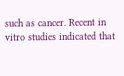such as cancer. Recent in vitro studies indicated that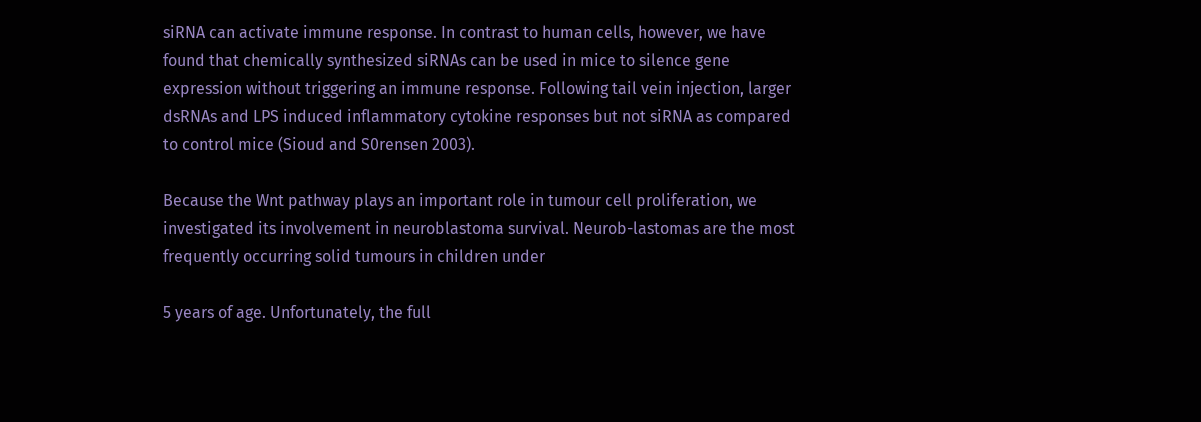siRNA can activate immune response. In contrast to human cells, however, we have found that chemically synthesized siRNAs can be used in mice to silence gene expression without triggering an immune response. Following tail vein injection, larger dsRNAs and LPS induced inflammatory cytokine responses but not siRNA as compared to control mice (Sioud and S0rensen 2003).

Because the Wnt pathway plays an important role in tumour cell proliferation, we investigated its involvement in neuroblastoma survival. Neurob-lastomas are the most frequently occurring solid tumours in children under

5 years of age. Unfortunately, the full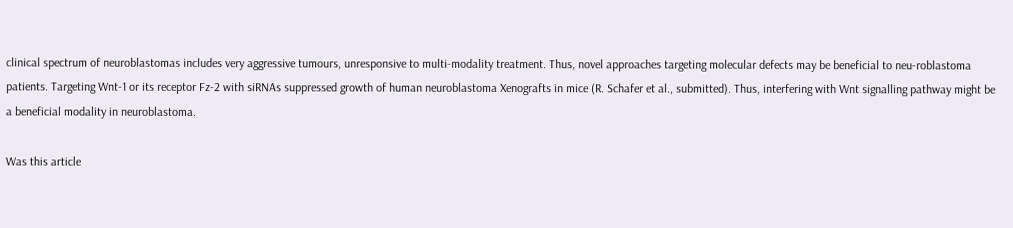clinical spectrum of neuroblastomas includes very aggressive tumours, unresponsive to multi-modality treatment. Thus, novel approaches targeting molecular defects may be beneficial to neu-roblastoma patients. Targeting Wnt-1 or its receptor Fz-2 with siRNAs suppressed growth of human neuroblastoma Xenografts in mice (R. Schafer et al., submitted). Thus, interfering with Wnt signalling pathway might be a beneficial modality in neuroblastoma.

Was this article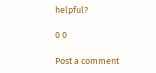helpful?

0 0

Post a comment